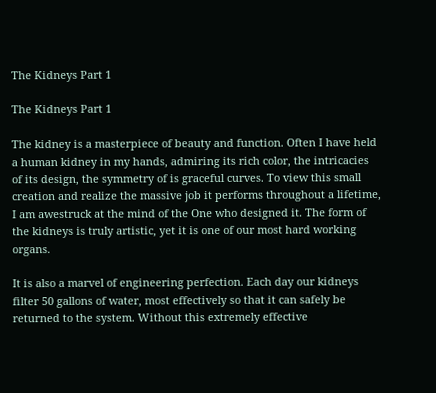The Kidneys Part 1

The Kidneys Part 1

The kidney is a masterpiece of beauty and function. Often I have held a human kidney in my hands, admiring its rich color, the intricacies of its design, the symmetry of is graceful curves. To view this small creation and realize the massive job it performs throughout a lifetime, I am awestruck at the mind of the One who designed it. The form of the kidneys is truly artistic, yet it is one of our most hard working organs.

It is also a marvel of engineering perfection. Each day our kidneys filter 50 gallons of water, most effectively so that it can safely be returned to the system. Without this extremely effective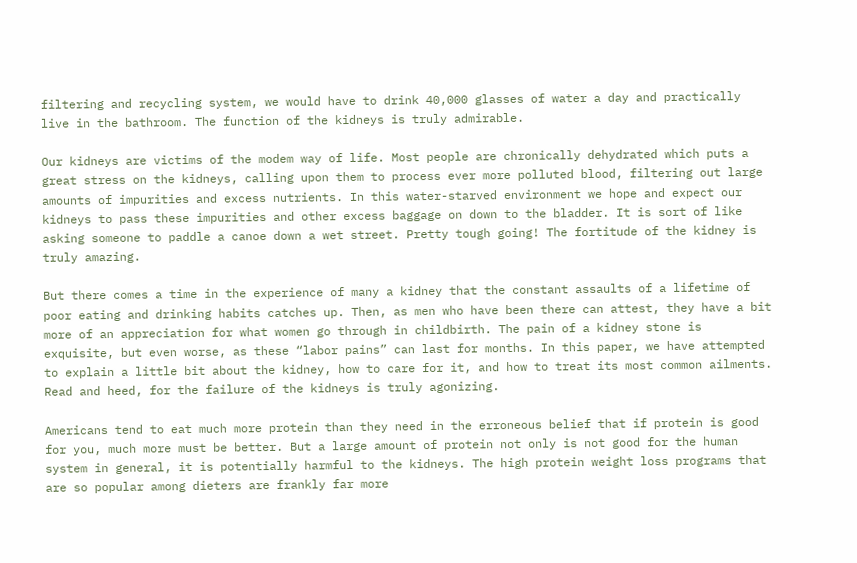filtering and recycling system, we would have to drink 40,000 glasses of water a day and practically live in the bathroom. The function of the kidneys is truly admirable.

Our kidneys are victims of the modem way of life. Most people are chronically dehydrated which puts a great stress on the kidneys, calling upon them to process ever more polluted blood, filtering out large amounts of impurities and excess nutrients. In this water-starved environment we hope and expect our kidneys to pass these impurities and other excess baggage on down to the bladder. It is sort of like asking someone to paddle a canoe down a wet street. Pretty tough going! The fortitude of the kidney is truly amazing.

But there comes a time in the experience of many a kidney that the constant assaults of a lifetime of poor eating and drinking habits catches up. Then, as men who have been there can attest, they have a bit more of an appreciation for what women go through in childbirth. The pain of a kidney stone is exquisite, but even worse, as these “labor pains” can last for months. In this paper, we have attempted to explain a little bit about the kidney, how to care for it, and how to treat its most common ailments. Read and heed, for the failure of the kidneys is truly agonizing.

Americans tend to eat much more protein than they need in the erroneous belief that if protein is good for you, much more must be better. But a large amount of protein not only is not good for the human system in general, it is potentially harmful to the kidneys. The high protein weight loss programs that are so popular among dieters are frankly far more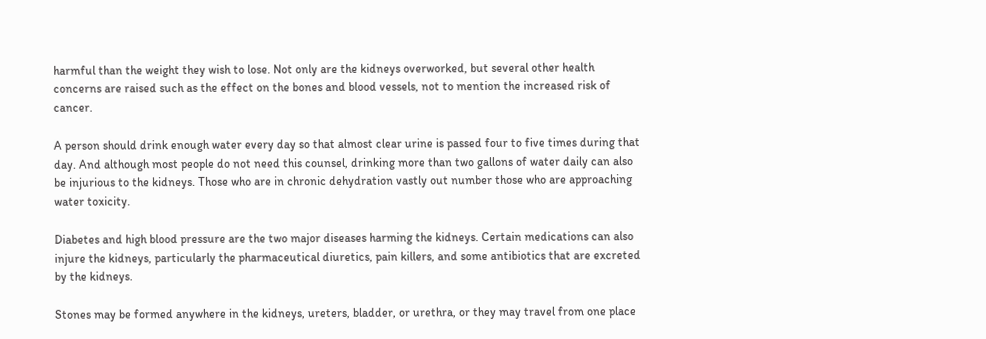harmful than the weight they wish to lose. Not only are the kidneys overworked, but several other health concerns are raised such as the effect on the bones and blood vessels, not to mention the increased risk of cancer.

A person should drink enough water every day so that almost clear urine is passed four to five times during that day. And although most people do not need this counsel, drinking more than two gallons of water daily can also be injurious to the kidneys. Those who are in chronic dehydration vastly out number those who are approaching water toxicity.

Diabetes and high blood pressure are the two major diseases harming the kidneys. Certain medications can also injure the kidneys, particularly the pharmaceutical diuretics, pain killers, and some antibiotics that are excreted by the kidneys.

Stones may be formed anywhere in the kidneys, ureters, bladder, or urethra, or they may travel from one place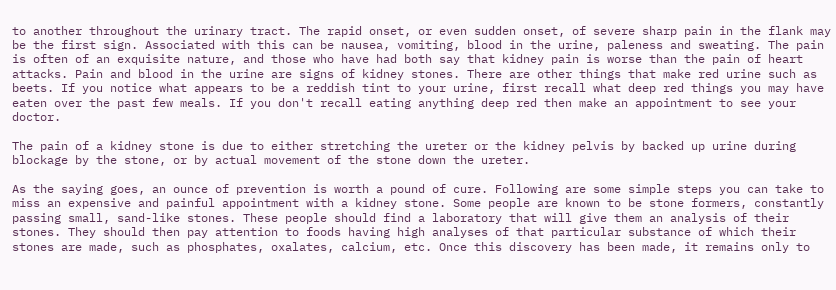to another throughout the urinary tract. The rapid onset, or even sudden onset, of severe sharp pain in the flank may be the first sign. Associated with this can be nausea, vomiting, blood in the urine, paleness and sweating. The pain is often of an exquisite nature, and those who have had both say that kidney pain is worse than the pain of heart attacks. Pain and blood in the urine are signs of kidney stones. There are other things that make red urine such as beets. If you notice what appears to be a reddish tint to your urine, first recall what deep red things you may have eaten over the past few meals. If you don't recall eating anything deep red then make an appointment to see your doctor.

The pain of a kidney stone is due to either stretching the ureter or the kidney pelvis by backed up urine during blockage by the stone, or by actual movement of the stone down the ureter.

As the saying goes, an ounce of prevention is worth a pound of cure. Following are some simple steps you can take to miss an expensive and painful appointment with a kidney stone. Some people are known to be stone formers, constantly passing small, sand-like stones. These people should find a laboratory that will give them an analysis of their stones. They should then pay attention to foods having high analyses of that particular substance of which their stones are made, such as phosphates, oxalates, calcium, etc. Once this discovery has been made, it remains only to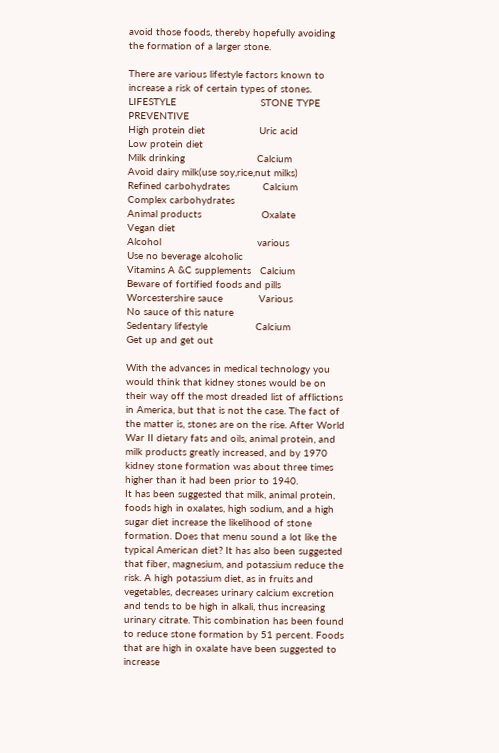avoid those foods, thereby hopefully avoiding the formation of a larger stone.

There are various lifestyle factors known to increase a risk of certain types of stones.
LIFESTYLE                            STONE TYPE                  PREVENTIVE
High protein diet                  Uric acid                        Low protein diet
Milk drinking                        Calcium                          Avoid dairy milk(use soy,rice,nut milks)
Refined carbohydrates           Calcium                         Complex carbohydrates
Animal products                    Oxalate                         Vegan diet
Alcohol                                various                          Use no beverage alcoholic
Vitamins A &C supplements   Calcium                         Beware of fortified foods and pills
Worcestershire sauce            Various                         No sauce of this nature
Sedentary lifestyle                Calcium                         Get up and get out

With the advances in medical technology you would think that kidney stones would be on their way off the most dreaded list of afflictions in America, but that is not the case. The fact of the matter is, stones are on the rise. After World War II dietary fats and oils, animal protein, and milk products greatly increased, and by 1970 kidney stone formation was about three times higher than it had been prior to 1940.
It has been suggested that milk, animal protein, foods high in oxalates, high sodium, and a high sugar diet increase the likelihood of stone formation. Does that menu sound a lot like the typical American diet? It has also been suggested that fiber, magnesium, and potassium reduce the risk. A high potassium diet, as in fruits and vegetables, decreases urinary calcium excretion and tends to be high in alkali, thus increasing urinary citrate. This combination has been found to reduce stone formation by 51 percent. Foods that are high in oxalate have been suggested to increase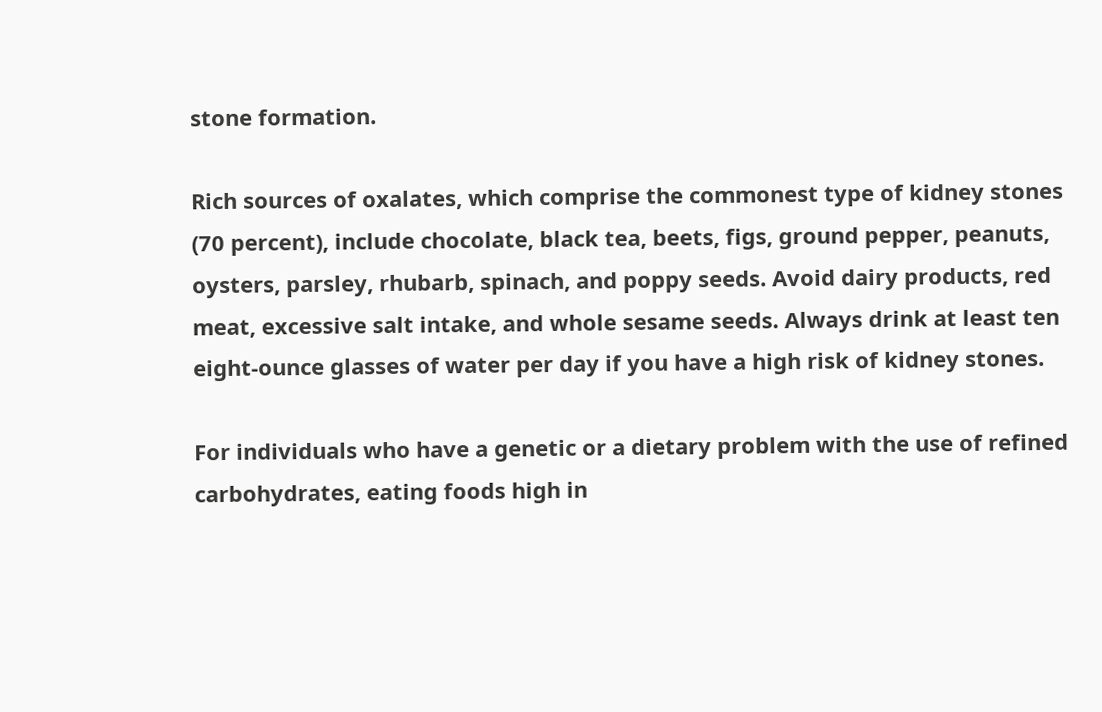stone formation.

Rich sources of oxalates, which comprise the commonest type of kidney stones (70 percent), include chocolate, black tea, beets, figs, ground pepper, peanuts, oysters, parsley, rhubarb, spinach, and poppy seeds. Avoid dairy products, red meat, excessive salt intake, and whole sesame seeds. Always drink at least ten eight-ounce glasses of water per day if you have a high risk of kidney stones.

For individuals who have a genetic or a dietary problem with the use of refined carbohydrates, eating foods high in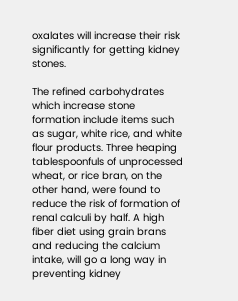oxalates will increase their risk significantly for getting kidney stones.

The refined carbohydrates which increase stone formation include items such as sugar, white rice, and white flour products. Three heaping tablespoonfuls of unprocessed wheat, or rice bran, on the other hand, were found to reduce the risk of formation of renal calculi by half. A high fiber diet using grain brans and reducing the calcium intake, will go a long way in preventing kidney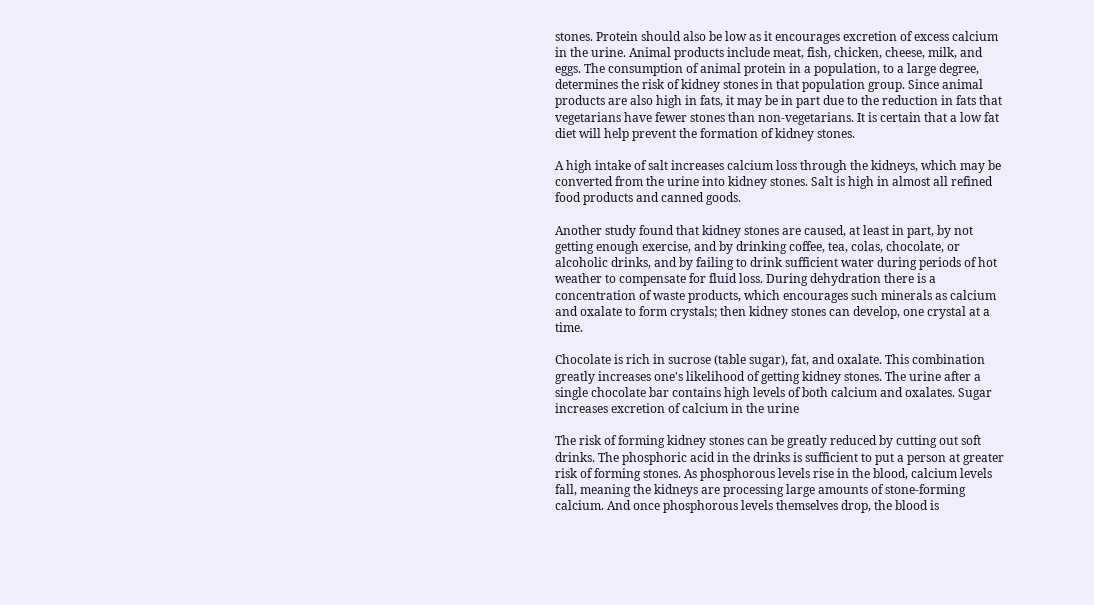stones. Protein should also be low as it encourages excretion of excess calcium in the urine. Animal products include meat, fish, chicken, cheese, milk, and eggs. The consumption of animal protein in a population, to a large degree, determines the risk of kidney stones in that population group. Since animal products are also high in fats, it may be in part due to the reduction in fats that vegetarians have fewer stones than non-vegetarians. It is certain that a low fat diet will help prevent the formation of kidney stones.

A high intake of salt increases calcium loss through the kidneys, which may be converted from the urine into kidney stones. Salt is high in almost all refined food products and canned goods.

Another study found that kidney stones are caused, at least in part, by not getting enough exercise, and by drinking coffee, tea, colas, chocolate, or alcoholic drinks, and by failing to drink sufficient water during periods of hot weather to compensate for fluid loss. During dehydration there is a concentration of waste products, which encourages such minerals as calcium and oxalate to form crystals; then kidney stones can develop, one crystal at a time.

Chocolate is rich in sucrose (table sugar), fat, and oxalate. This combination greatly increases one's likelihood of getting kidney stones. The urine after a single chocolate bar contains high levels of both calcium and oxalates. Sugar increases excretion of calcium in the urine

The risk of forming kidney stones can be greatly reduced by cutting out soft drinks. The phosphoric acid in the drinks is sufficient to put a person at greater risk of forming stones. As phosphorous levels rise in the blood, calcium levels fall, meaning the kidneys are processing large amounts of stone-forming calcium. And once phosphorous levels themselves drop, the blood is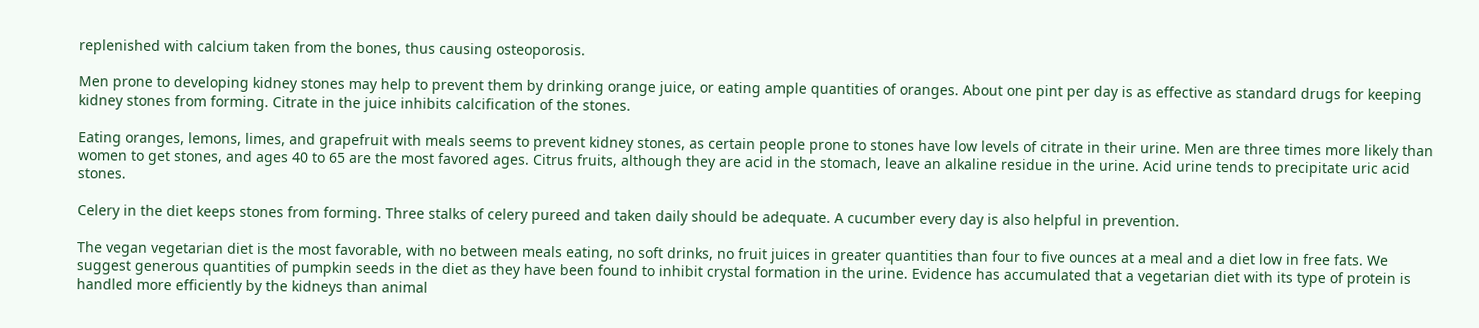replenished with calcium taken from the bones, thus causing osteoporosis.

Men prone to developing kidney stones may help to prevent them by drinking orange juice, or eating ample quantities of oranges. About one pint per day is as effective as standard drugs for keeping kidney stones from forming. Citrate in the juice inhibits calcification of the stones.

Eating oranges, lemons, limes, and grapefruit with meals seems to prevent kidney stones, as certain people prone to stones have low levels of citrate in their urine. Men are three times more likely than women to get stones, and ages 40 to 65 are the most favored ages. Citrus fruits, although they are acid in the stomach, leave an alkaline residue in the urine. Acid urine tends to precipitate uric acid stones.

Celery in the diet keeps stones from forming. Three stalks of celery pureed and taken daily should be adequate. A cucumber every day is also helpful in prevention.

The vegan vegetarian diet is the most favorable, with no between meals eating, no soft drinks, no fruit juices in greater quantities than four to five ounces at a meal and a diet low in free fats. We suggest generous quantities of pumpkin seeds in the diet as they have been found to inhibit crystal formation in the urine. Evidence has accumulated that a vegetarian diet with its type of protein is handled more efficiently by the kidneys than animal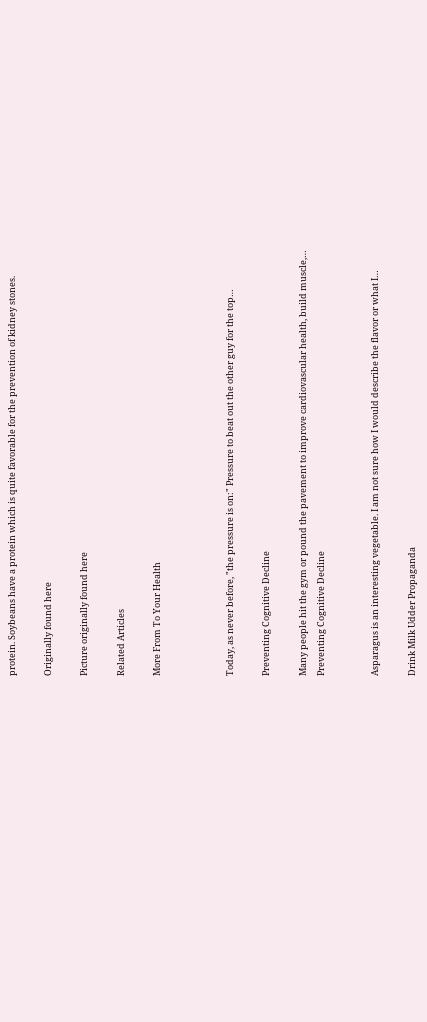protein. Soybeans have a protein which is quite favorable for the prevention of kidney stones.

Originally found here

Picture originally found here

Related Articles

More From To Your Health



Today, as never before, "the pressure is on:" Pressure to beat out the other guy for the top…

Preventing Cognitive Decline

Many people hit the gym or pound the pavement to improve cardiovascular health, build muscle,…
Preventing Cognitive Decline


Asparagus is an interesting vegetable. I am not sure how I would describe the flavor or what I…

Drink Milk Udder Propaganda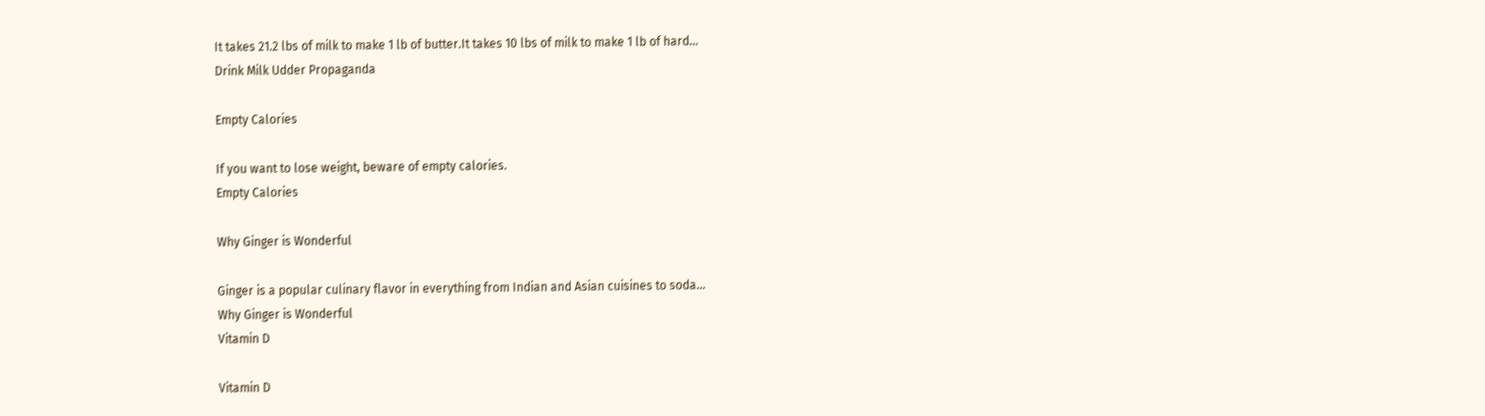It takes 21.2 lbs of milk to make 1 lb of butter.It takes 10 lbs of milk to make 1 lb of hard…
Drink Milk Udder Propaganda

Empty Calories

If you want to lose weight, beware of empty calories.
Empty Calories

Why Ginger is Wonderful

Ginger is a popular culinary flavor in everything from Indian and Asian cuisines to soda…
Why Ginger is Wonderful
Vitamin D

Vitamin D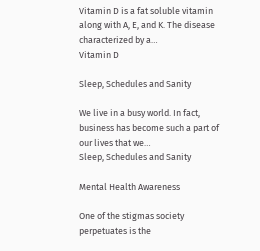Vitamin D is a fat soluble vitamin along with A, E, and K. The disease characterized by a…
Vitamin D

Sleep, Schedules and Sanity

We live in a busy world. In fact, business has become such a part of our lives that we…
Sleep, Schedules and Sanity

Mental Health Awareness

One of the stigmas society perpetuates is the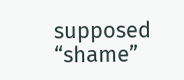supposed “shame”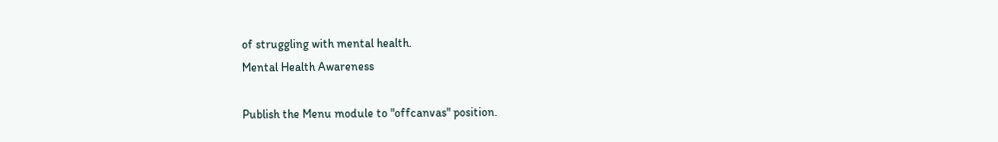of struggling with mental health.
Mental Health Awareness

Publish the Menu module to "offcanvas" position.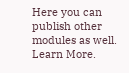Here you can publish other modules as well.
Learn More.